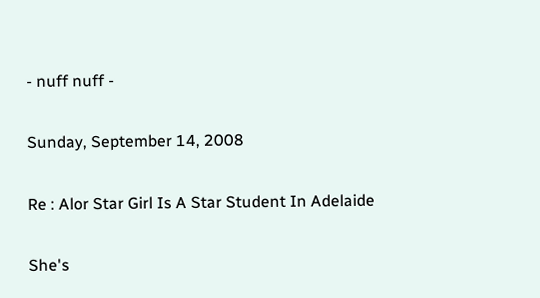- nuff nuff -

Sunday, September 14, 2008

Re : Alor Star Girl Is A Star Student In Adelaide

She's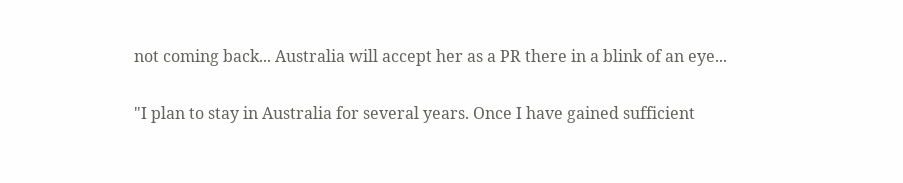not coming back... Australia will accept her as a PR there in a blink of an eye...

"I plan to stay in Australia for several years. Once I have gained sufficient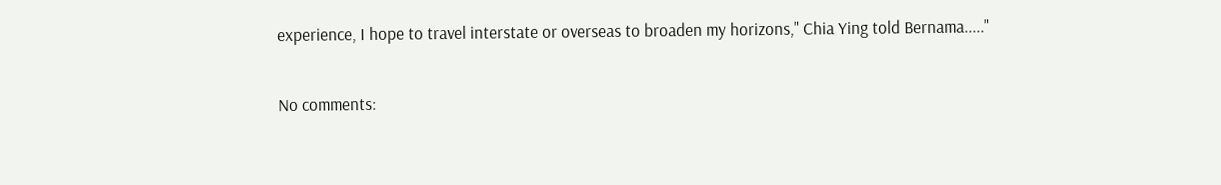experience, I hope to travel interstate or overseas to broaden my horizons," Chia Ying told Bernama....."


No comments: